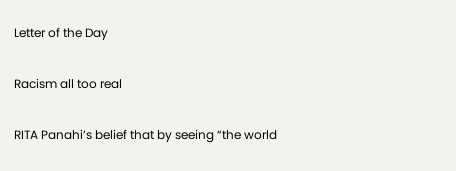Letter of the Day

Racism all too real

RITA Panahi’s belief that by seeing “the world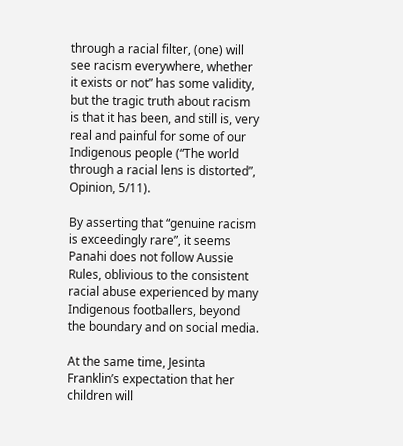through a racial filter, (one) will see racism everywhere, whether it exists or not” has some validity, but the tragic truth about racism is that it has been, and still is, very real and painful for some of our Indigenous people (“The world through a racial lens is distorted”, Opinion, 5/11).

By asserting that “genuine racism is exceedingly rare”, it seems Panahi does not follow Aussie Rules, oblivious to the consistent racial abuse experienced by many Indigenous footballers, beyond the boundary and on social media.

At the same time, Jesinta Franklin’s expectation that her children will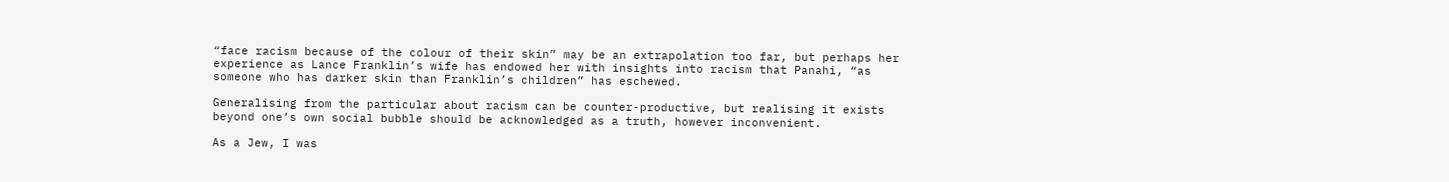“face racism because of the colour of their skin” may be an extrapolation too far, but perhaps her experience as Lance Franklin’s wife has endowed her with insights into racism that Panahi, “as someone who has darker skin than Franklin’s children” has eschewed.

Generalising from the particular about racism can be counter-productive, but realising it exists beyond one’s own social bubble should be acknowledged as a truth, however inconvenient.

As a Jew, I was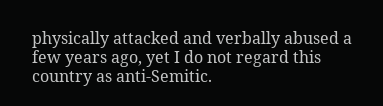physically attacked and verbally abused a few years ago, yet I do not regard this country as anti-Semitic.